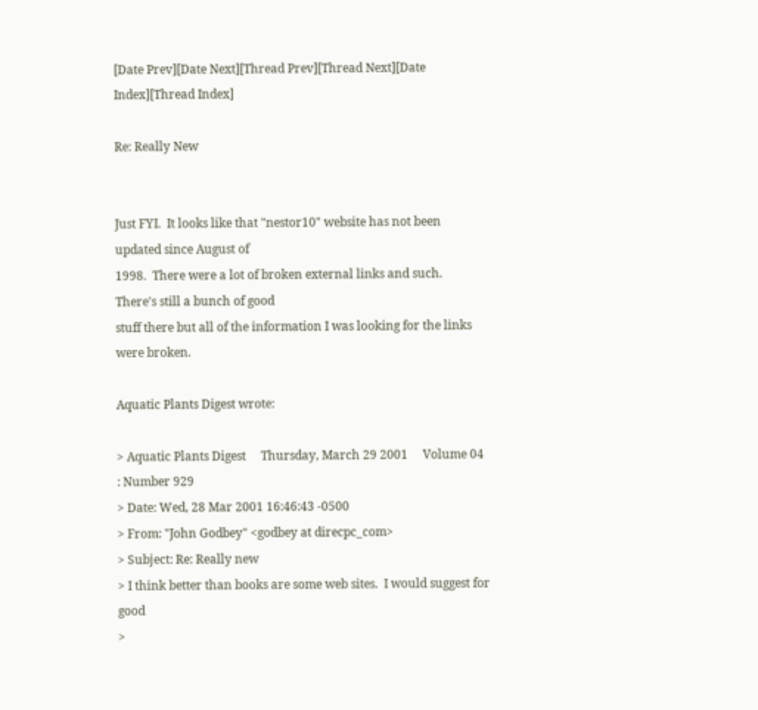[Date Prev][Date Next][Thread Prev][Thread Next][Date Index][Thread Index]

Re: Really New


Just FYI.  It looks like that "nestor10" website has not been updated since August of
1998.  There were a lot of broken external links and such.  There's still a bunch of good
stuff there but all of the information I was looking for the links were broken.

Aquatic Plants Digest wrote:

> Aquatic Plants Digest     Thursday, March 29 2001     Volume 04 : Number 929
> Date: Wed, 28 Mar 2001 16:46:43 -0500
> From: "John Godbey" <godbey at direcpc_com>
> Subject: Re: Really new
> I think better than books are some web sites.  I would suggest for good
>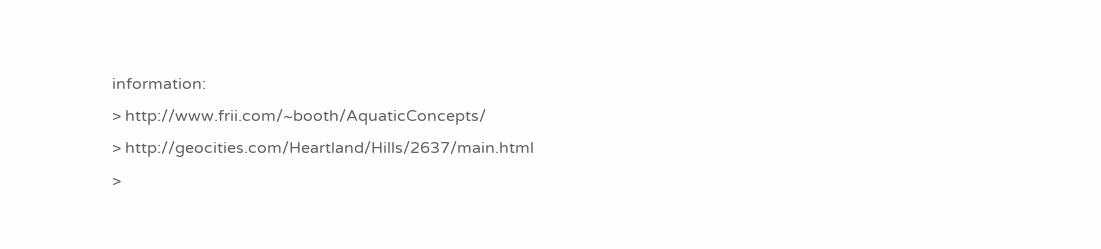information:
> http://www.frii.com/~booth/AquaticConcepts/
> http://geocities.com/Heartland/Hills/2637/main.html
>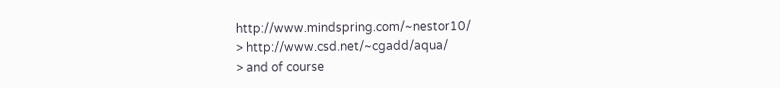http://www.mindspring.com/~nestor10/
> http://www.csd.net/~cgadd/aqua/
> and of course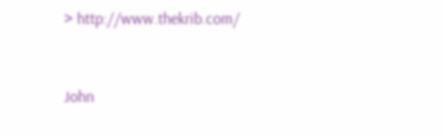> http://www.thekrib.com/


John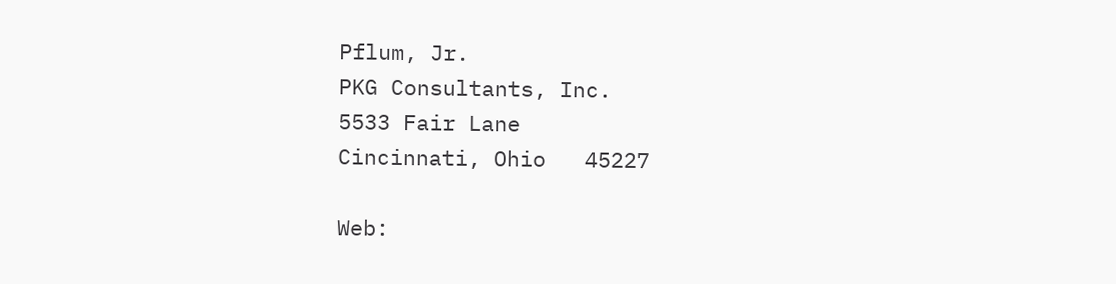Pflum, Jr.
PKG Consultants, Inc.
5533 Fair Lane
Cincinnati, Ohio   45227

Web: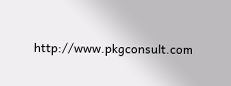http://www.pkgconsult.com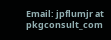Email: jpflumjr at pkgconsult_com